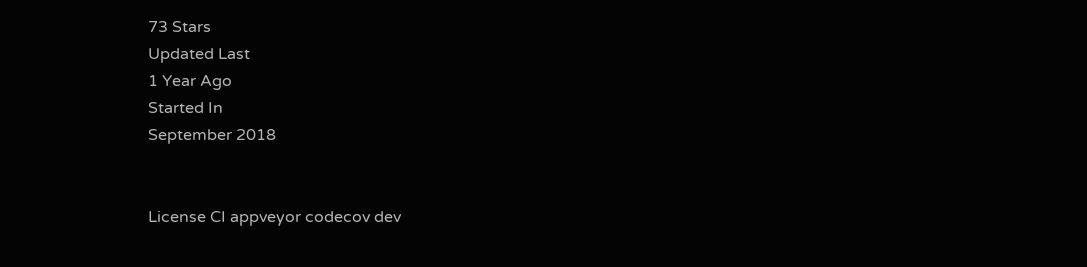73 Stars
Updated Last
1 Year Ago
Started In
September 2018


License CI appveyor codecov dev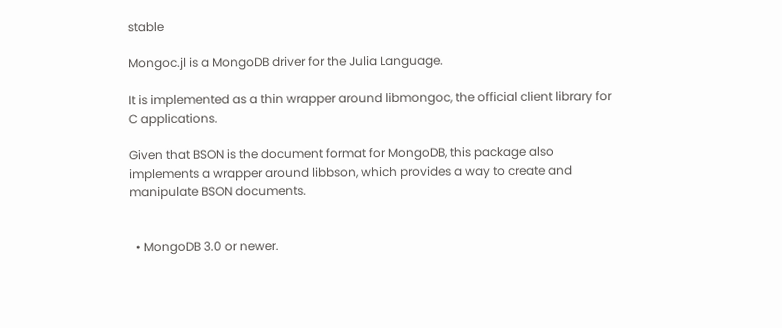stable

Mongoc.jl is a MongoDB driver for the Julia Language.

It is implemented as a thin wrapper around libmongoc, the official client library for C applications.

Given that BSON is the document format for MongoDB, this package also implements a wrapper around libbson, which provides a way to create and manipulate BSON documents.


  • MongoDB 3.0 or newer.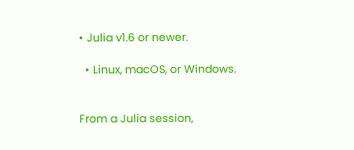• Julia v1.6 or newer.

  • Linux, macOS, or Windows.


From a Julia session,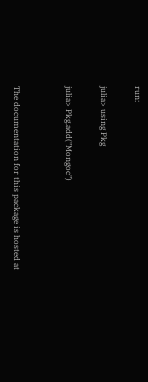run:

julia> using Pkg

julia> Pkg.add("Mongoc")


The documentation for this package is hosted at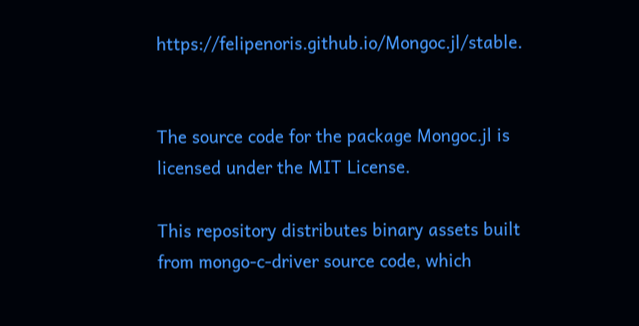https://felipenoris.github.io/Mongoc.jl/stable.


The source code for the package Mongoc.jl is licensed under the MIT License.

This repository distributes binary assets built from mongo-c-driver source code, which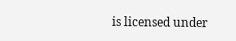is licensed under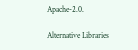Apache-2.0.

Alternative Libraries